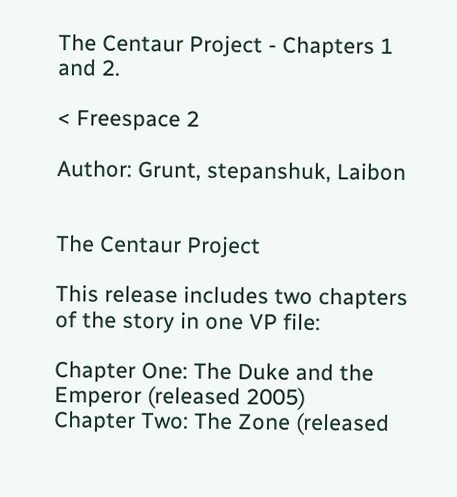The Centaur Project - Chapters 1 and 2.

< Freespace 2

Author: Grunt, stepanshuk, Laibon


The Centaur Project

This release includes two chapters of the story in one VP file:

Chapter One: The Duke and the Emperor (released 2005)
Chapter Two: The Zone (released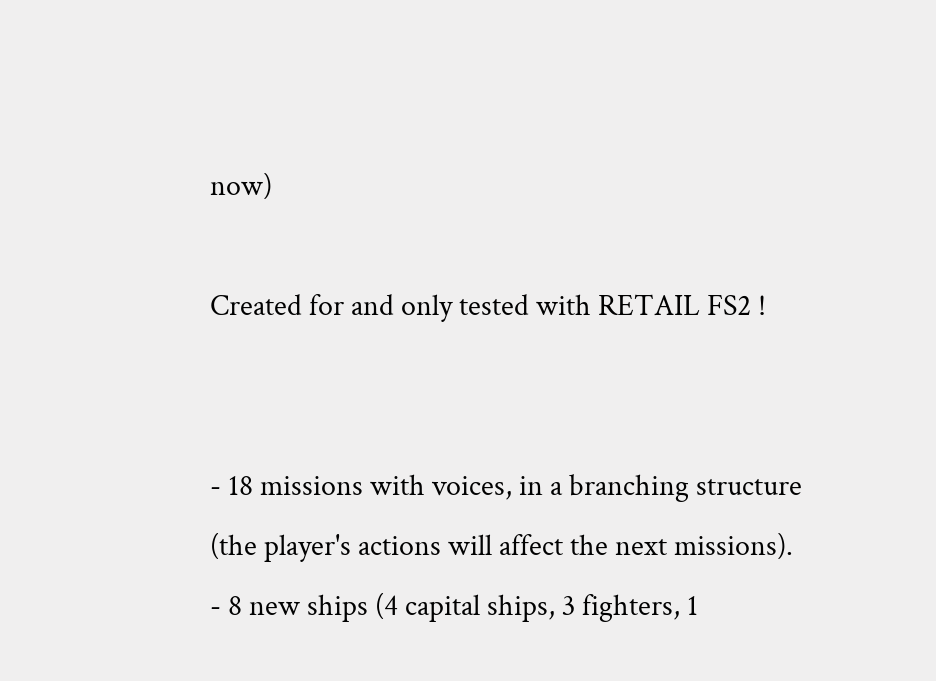now)

Created for and only tested with RETAIL FS2 !


- 18 missions with voices, in a branching structure (the player's actions will affect the next missions).
- 8 new ships (4 capital ships, 3 fighters, 1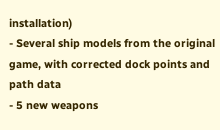installation)
- Several ship models from the original game, with corrected dock points and path data
- 5 new weapons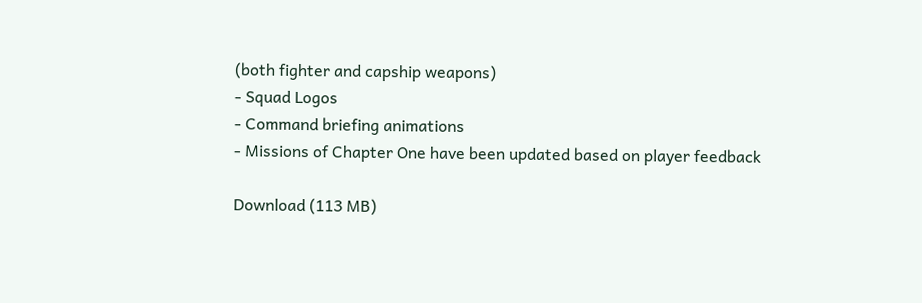(both fighter and capship weapons)
- Squad Logos
- Command briefing animations
- Missions of Chapter One have been updated based on player feedback

Download (113 MB)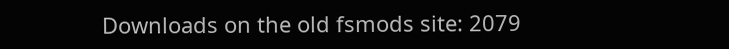Downloads on the old fsmods site: 2079